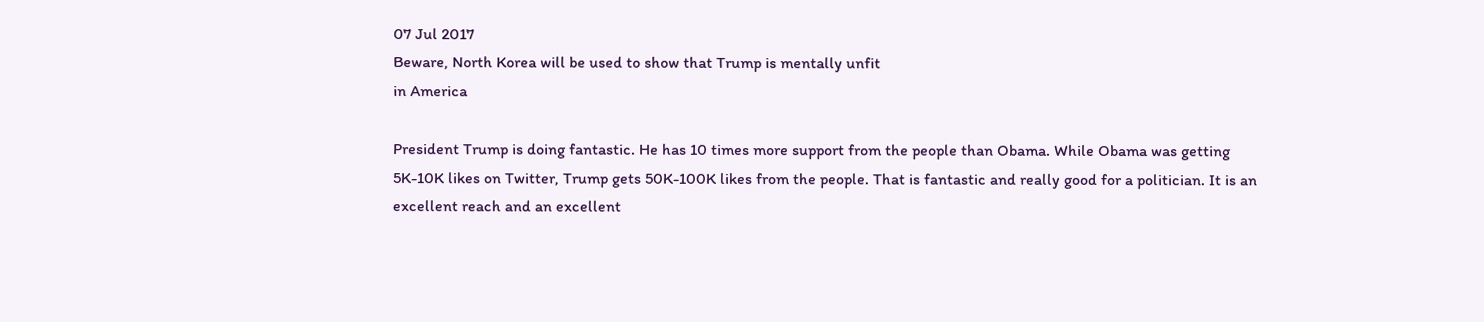07 Jul 2017
Beware, North Korea will be used to show that Trump is mentally unfit
in America

President Trump is doing fantastic. He has 10 times more support from the people than Obama. While Obama was getting 5K-10K likes on Twitter, Trump gets 50K-100K likes from the people. That is fantastic and really good for a politician. It is an excellent reach and an excellent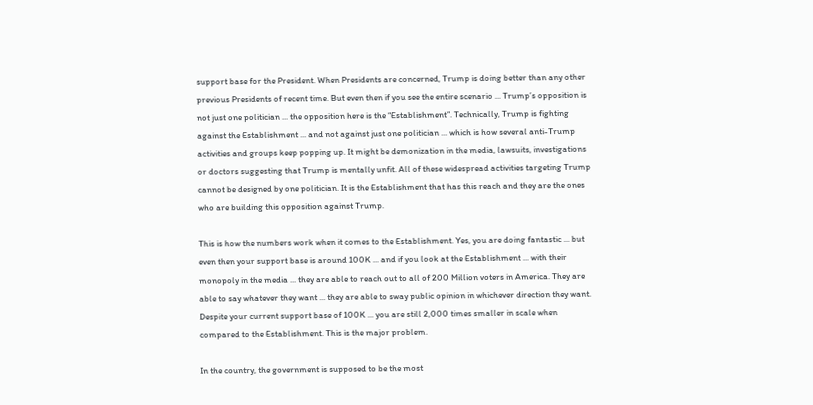support base for the President. When Presidents are concerned, Trump is doing better than any other previous Presidents of recent time. But even then if you see the entire scenario ... Trump’s opposition is not just one politician ... the opposition here is the “Establishment”. Technically, Trump is fighting against the Establishment ... and not against just one politician ... which is how several anti-Trump activities and groups keep popping up. It might be demonization in the media, lawsuits, investigations or doctors suggesting that Trump is mentally unfit. All of these widespread activities targeting Trump cannot be designed by one politician. It is the Establishment that has this reach and they are the ones who are building this opposition against Trump.

This is how the numbers work when it comes to the Establishment. Yes, you are doing fantastic ... but even then your support base is around 100K ... and if you look at the Establishment ... with their monopoly in the media ... they are able to reach out to all of 200 Million voters in America. They are able to say whatever they want ... they are able to sway public opinion in whichever direction they want. Despite your current support base of 100K ... you are still 2,000 times smaller in scale when compared to the Establishment. This is the major problem.

In the country, the government is supposed to be the most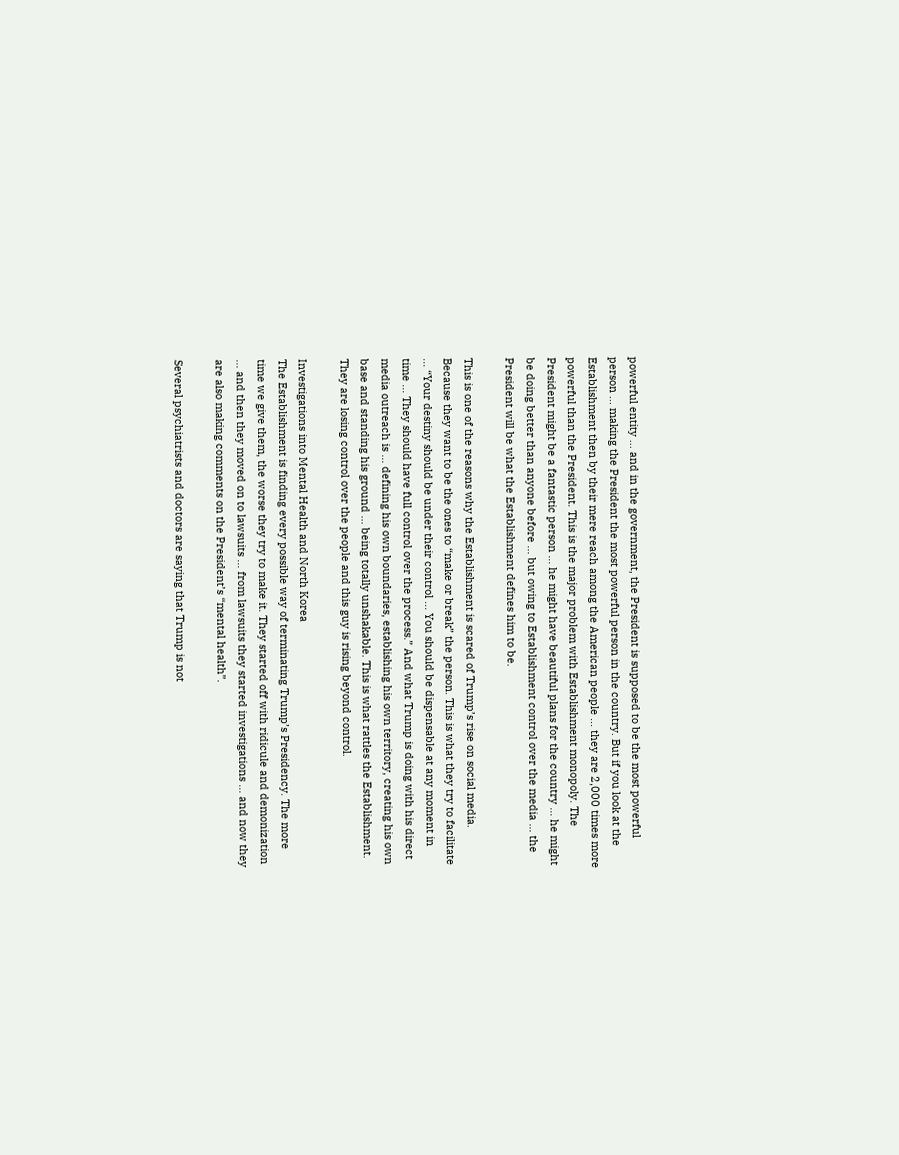powerful entity ... and in the government, the President is supposed to be the most powerful person ... making the President the most powerful person in the country. But if you look at the Establishment then by their mere reach among the American people ... they are 2,000 times more powerful than the President. This is the major problem with Establishment monopoly. The President might be a fantastic person ... he might have beautiful plans for the country ... he might be doing better than anyone before ... but owing to Establishment control over the media ... the President will be what the Establishment defines him to be.

This is one of the reasons why the Establishment is scared of Trump’s rise on social media. Because they want to be the ones to “make or break” the person. This is what they try to facilitate ... “Your destiny should be under their control ... You should be dispensable at any moment in time ... They should have full control over the process.” And what Trump is doing with his direct media outreach is ... defining his own boundaries, establishing his own territory, creating his own base and standing his ground ... being totally unshakable. This is what rattles the Establishment. They are losing control over the people and this guy is rising beyond control.

Investigations into Mental Health and North Korea
The Establishment is finding every possible way of terminating Trump’s Presidency. The more time we give them, the worse they try to make it. They started off with ridicule and demonization ... and then they moved on to lawsuits ... from lawsuits they started investigations ... and now they are also making comments on the President’s “mental health”.

Several psychiatrists and doctors are saying that Trump is not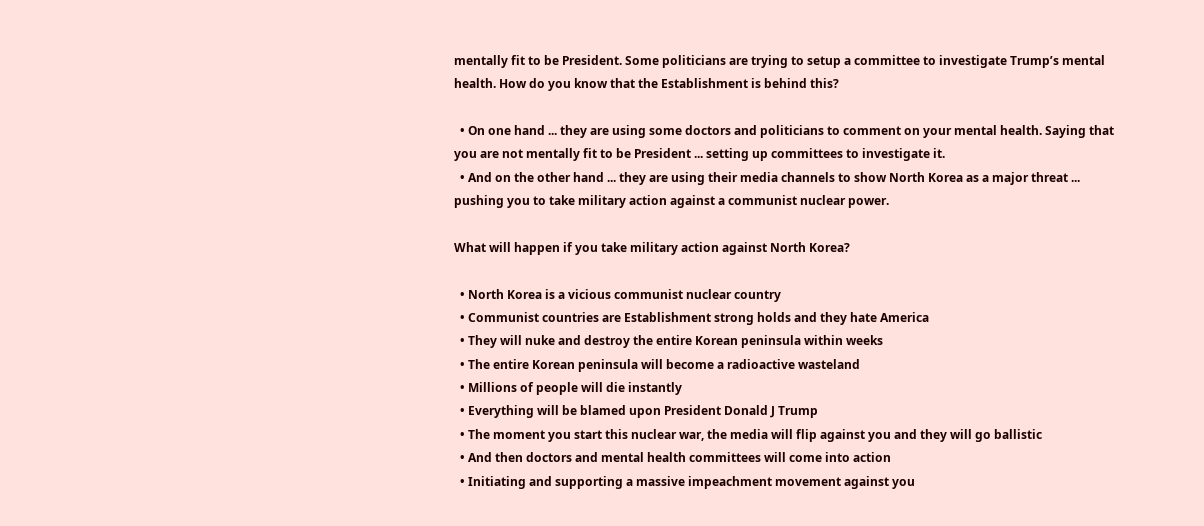mentally fit to be President. Some politicians are trying to setup a committee to investigate Trump’s mental health. How do you know that the Establishment is behind this?

  • On one hand ... they are using some doctors and politicians to comment on your mental health. Saying that you are not mentally fit to be President ... setting up committees to investigate it.
  • And on the other hand ... they are using their media channels to show North Korea as a major threat ... pushing you to take military action against a communist nuclear power.

What will happen if you take military action against North Korea?

  • North Korea is a vicious communist nuclear country
  • Communist countries are Establishment strong holds and they hate America
  • They will nuke and destroy the entire Korean peninsula within weeks
  • The entire Korean peninsula will become a radioactive wasteland
  • Millions of people will die instantly
  • Everything will be blamed upon President Donald J Trump
  • The moment you start this nuclear war, the media will flip against you and they will go ballistic
  • And then doctors and mental health committees will come into action
  • Initiating and supporting a massive impeachment movement against you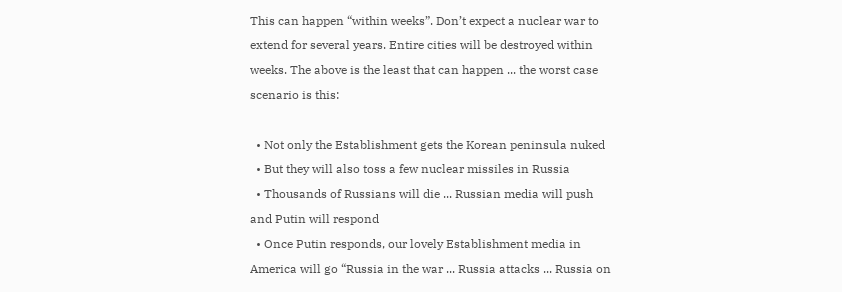This can happen “within weeks”. Don’t expect a nuclear war to extend for several years. Entire cities will be destroyed within weeks. The above is the least that can happen ... the worst case scenario is this:

  • Not only the Establishment gets the Korean peninsula nuked
  • But they will also toss a few nuclear missiles in Russia
  • Thousands of Russians will die ... Russian media will push and Putin will respond
  • Once Putin responds, our lovely Establishment media in America will go “Russia in the war ... Russia attacks ... Russia on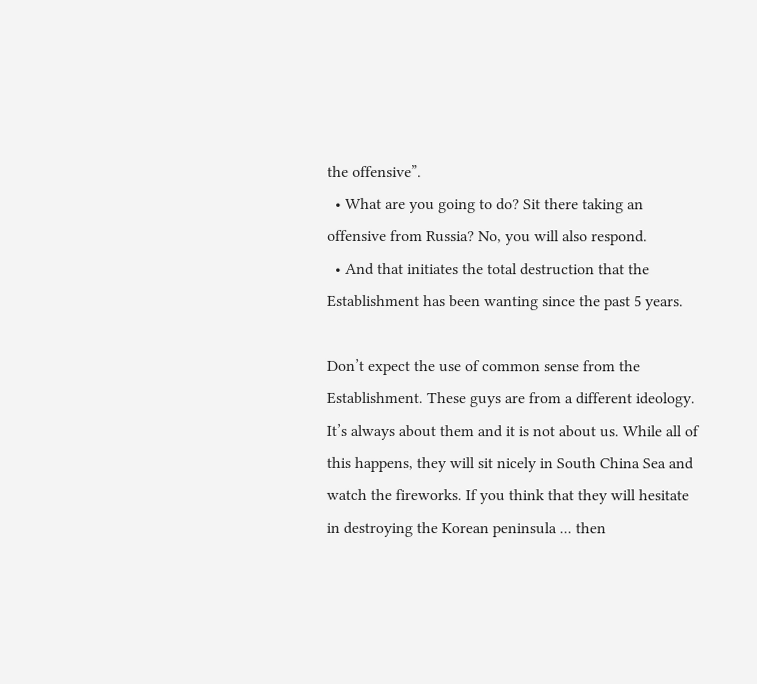the offensive”.
  • What are you going to do? Sit there taking an offensive from Russia? No, you will also respond.
  • And that initiates the total destruction that the Establishment has been wanting since the past 5 years.

Don’t expect the use of common sense from the Establishment. These guys are from a different ideology. It’s always about them and it is not about us. While all of this happens, they will sit nicely in South China Sea and watch the fireworks. If you think that they will hesitate in destroying the Korean peninsula ... then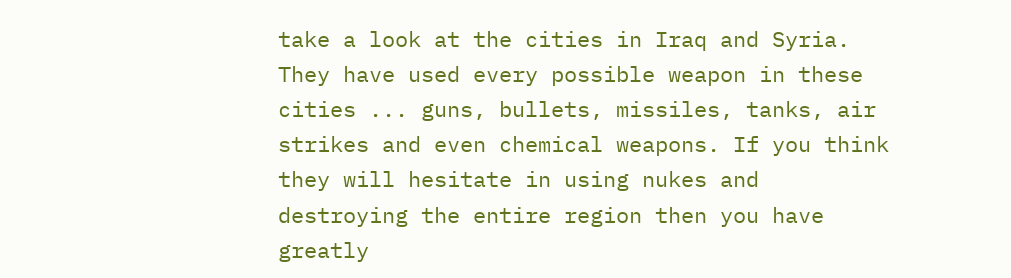take a look at the cities in Iraq and Syria. They have used every possible weapon in these cities ... guns, bullets, missiles, tanks, air strikes and even chemical weapons. If you think they will hesitate in using nukes and destroying the entire region then you have greatly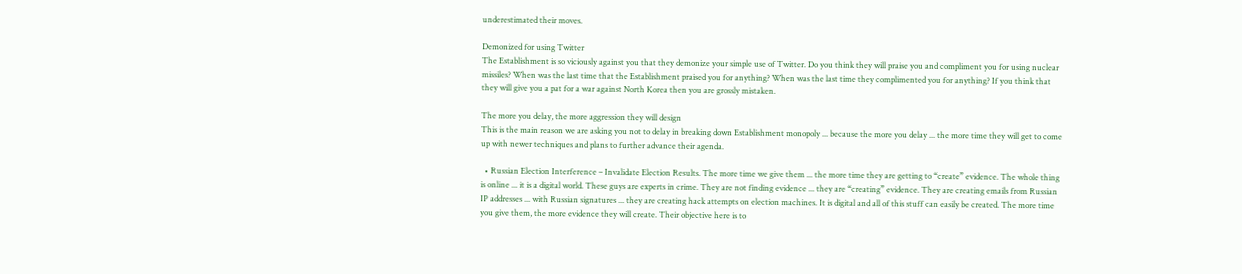underestimated their moves.

Demonized for using Twitter
The Establishment is so viciously against you that they demonize your simple use of Twitter. Do you think they will praise you and compliment you for using nuclear missiles? When was the last time that the Establishment praised you for anything? When was the last time they complimented you for anything? If you think that they will give you a pat for a war against North Korea then you are grossly mistaken.

The more you delay, the more aggression they will design
This is the main reason we are asking you not to delay in breaking down Establishment monopoly ... because the more you delay ... the more time they will get to come up with newer techniques and plans to further advance their agenda.

  • Russian Election Interference – Invalidate Election Results. The more time we give them ... the more time they are getting to “create” evidence. The whole thing is online ... it is a digital world. These guys are experts in crime. They are not finding evidence ... they are “creating” evidence. They are creating emails from Russian IP addresses ... with Russian signatures ... they are creating hack attempts on election machines. It is digital and all of this stuff can easily be created. The more time you give them, the more evidence they will create. Their objective here is to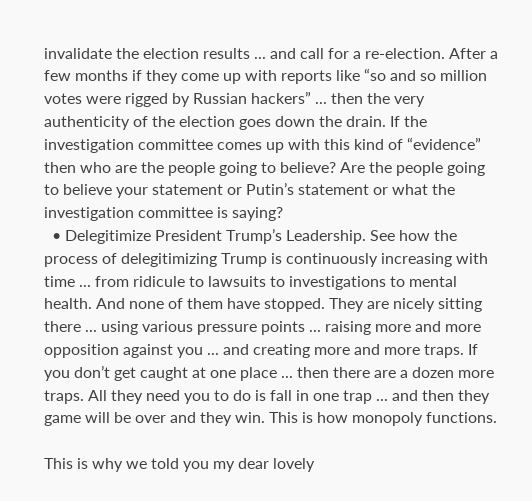invalidate the election results ... and call for a re-election. After a few months if they come up with reports like “so and so million votes were rigged by Russian hackers” ... then the very authenticity of the election goes down the drain. If the investigation committee comes up with this kind of “evidence” then who are the people going to believe? Are the people going to believe your statement or Putin’s statement or what the investigation committee is saying?
  • Delegitimize President Trump’s Leadership. See how the process of delegitimizing Trump is continuously increasing with time ... from ridicule to lawsuits to investigations to mental health. And none of them have stopped. They are nicely sitting there ... using various pressure points ... raising more and more opposition against you ... and creating more and more traps. If you don’t get caught at one place ... then there are a dozen more traps. All they need you to do is fall in one trap ... and then they game will be over and they win. This is how monopoly functions.

This is why we told you my dear lovely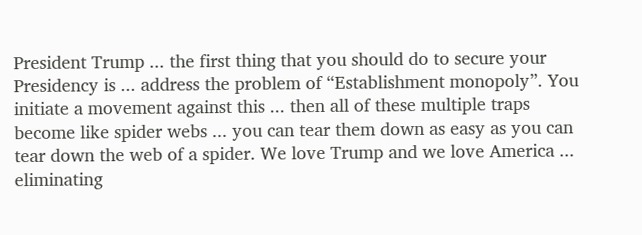President Trump ... the first thing that you should do to secure your Presidency is ... address the problem of “Establishment monopoly”. You initiate a movement against this ... then all of these multiple traps become like spider webs ... you can tear them down as easy as you can tear down the web of a spider. We love Trump and we love America ... eliminating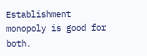Establishment monopoly is good for both.